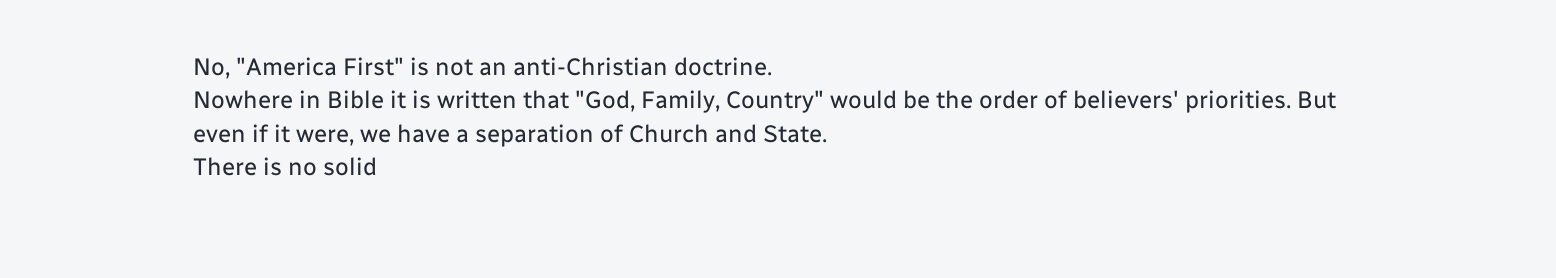No, "America First" is not an anti-Christian doctrine.
Nowhere in Bible it is written that "God, Family, Country" would be the order of believers' priorities. But even if it were, we have a separation of Church and State.
There is no solid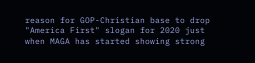reason for GOP-Christian base to drop "America First" slogan for 2020 just when MAGA has started showing strong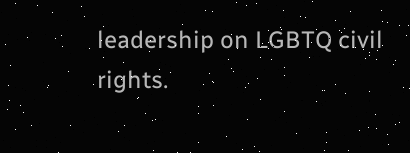leadership on LGBTQ civil rights.